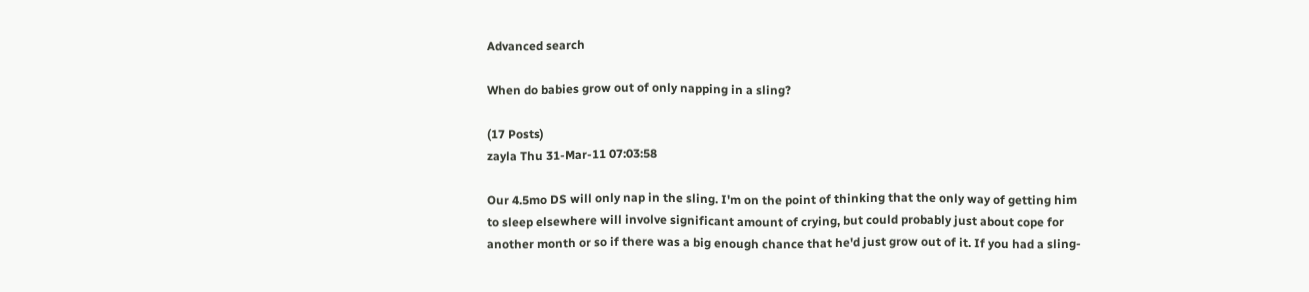Advanced search

When do babies grow out of only napping in a sling?

(17 Posts)
zayla Thu 31-Mar-11 07:03:58

Our 4.5mo DS will only nap in the sling. I'm on the point of thinking that the only way of getting him to sleep elsewhere will involve significant amount of crying, but could probably just about cope for another month or so if there was a big enough chance that he'd just grow out of it. If you had a sling-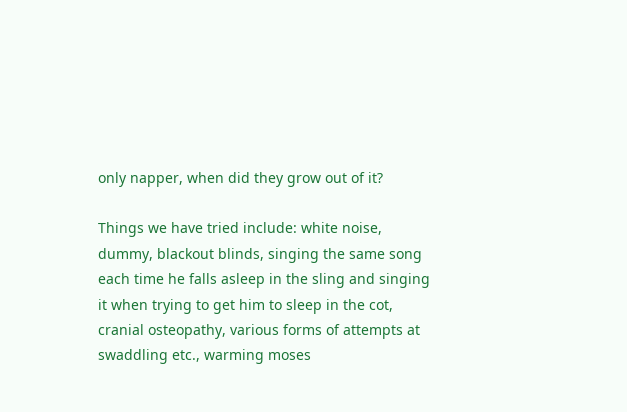only napper, when did they grow out of it?

Things we have tried include: white noise, dummy, blackout blinds, singing the same song each time he falls asleep in the sling and singing it when trying to get him to sleep in the cot, cranial osteopathy, various forms of attempts at swaddling etc., warming moses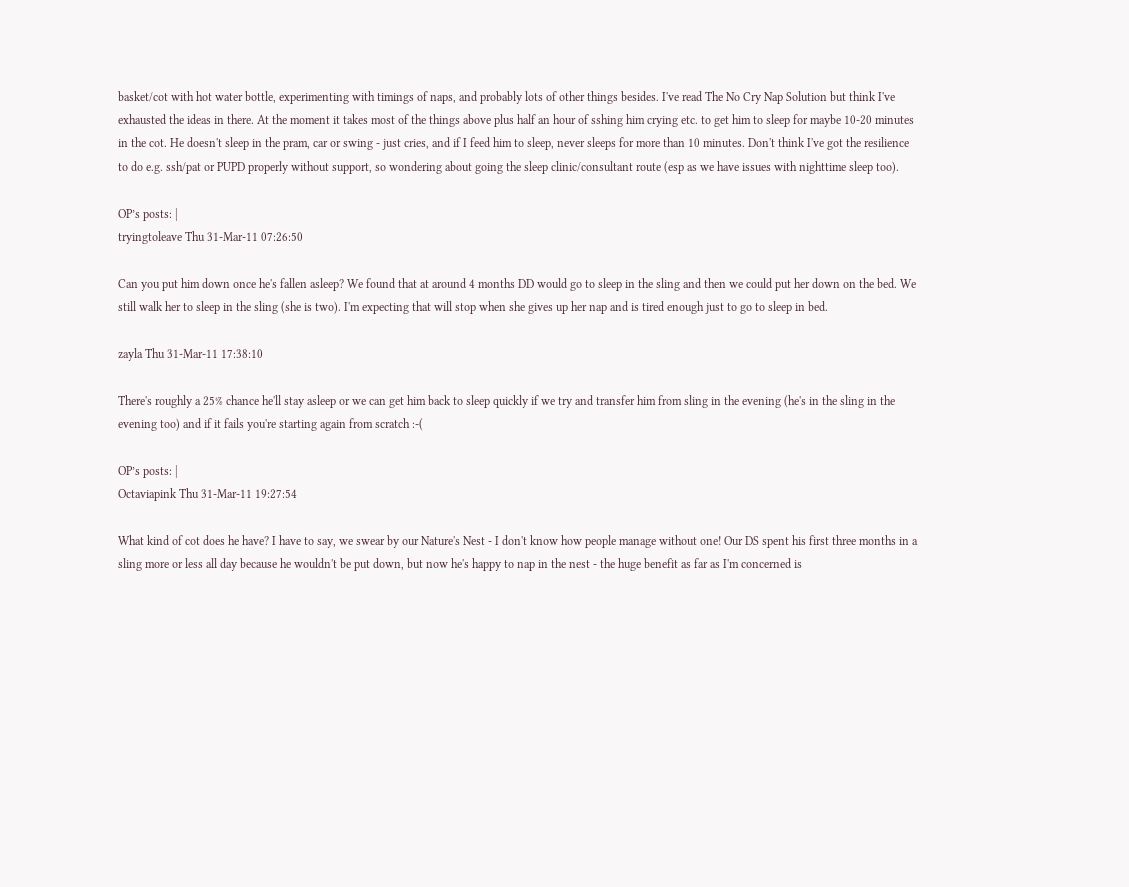basket/cot with hot water bottle, experimenting with timings of naps, and probably lots of other things besides. I've read The No Cry Nap Solution but think I've exhausted the ideas in there. At the moment it takes most of the things above plus half an hour of sshing him crying etc. to get him to sleep for maybe 10-20 minutes in the cot. He doesn't sleep in the pram, car or swing - just cries, and if I feed him to sleep, never sleeps for more than 10 minutes. Don't think I've got the resilience to do e.g. ssh/pat or PUPD properly without support, so wondering about going the sleep clinic/consultant route (esp as we have issues with nighttime sleep too).

OP’s posts: |
tryingtoleave Thu 31-Mar-11 07:26:50

Can you put him down once he's fallen asleep? We found that at around 4 months DD would go to sleep in the sling and then we could put her down on the bed. We still walk her to sleep in the sling (she is two). I'm expecting that will stop when she gives up her nap and is tired enough just to go to sleep in bed.

zayla Thu 31-Mar-11 17:38:10

There's roughly a 25% chance he'll stay asleep or we can get him back to sleep quickly if we try and transfer him from sling in the evening (he's in the sling in the evening too) and if it fails you're starting again from scratch :-(

OP’s posts: |
Octaviapink Thu 31-Mar-11 19:27:54

What kind of cot does he have? I have to say, we swear by our Nature's Nest - I don't know how people manage without one! Our DS spent his first three months in a sling more or less all day because he wouldn't be put down, but now he's happy to nap in the nest - the huge benefit as far as I'm concerned is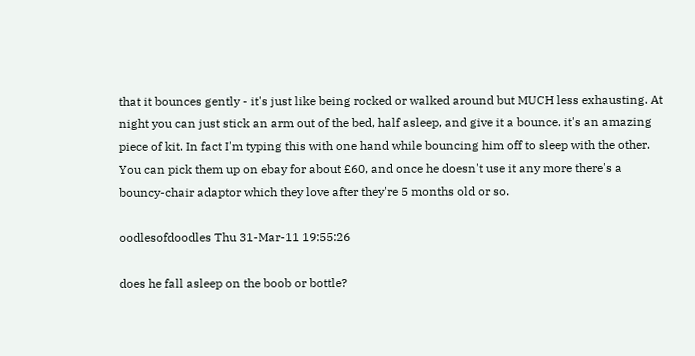that it bounces gently - it's just like being rocked or walked around but MUCH less exhausting. At night you can just stick an arm out of the bed, half asleep, and give it a bounce. it's an amazing piece of kit. In fact I'm typing this with one hand while bouncing him off to sleep with the other. You can pick them up on ebay for about £60, and once he doesn't use it any more there's a bouncy-chair adaptor which they love after they're 5 months old or so.

oodlesofdoodles Thu 31-Mar-11 19:55:26

does he fall asleep on the boob or bottle?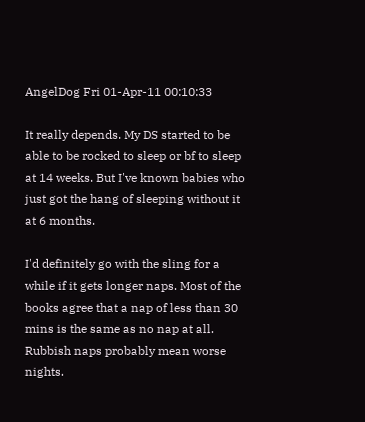AngelDog Fri 01-Apr-11 00:10:33

It really depends. My DS started to be able to be rocked to sleep or bf to sleep at 14 weeks. But I've known babies who just got the hang of sleeping without it at 6 months.

I'd definitely go with the sling for a while if it gets longer naps. Most of the books agree that a nap of less than 30 mins is the same as no nap at all. Rubbish naps probably mean worse nights.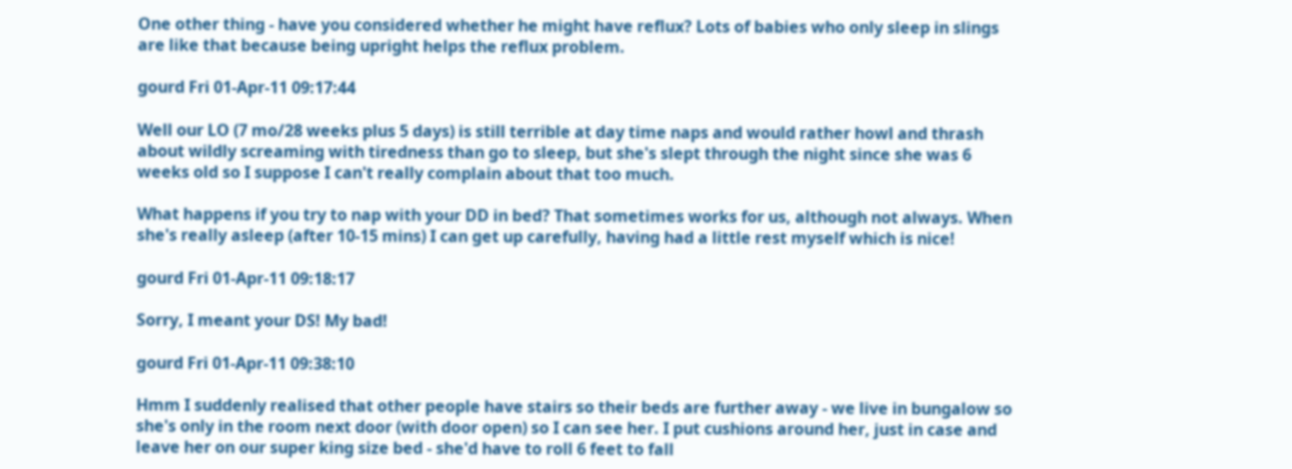One other thing - have you considered whether he might have reflux? Lots of babies who only sleep in slings are like that because being upright helps the reflux problem.

gourd Fri 01-Apr-11 09:17:44

Well our LO (7 mo/28 weeks plus 5 days) is still terrible at day time naps and would rather howl and thrash about wildly screaming with tiredness than go to sleep, but she's slept through the night since she was 6 weeks old so I suppose I can't really complain about that too much.

What happens if you try to nap with your DD in bed? That sometimes works for us, although not always. When she's really asleep (after 10-15 mins) I can get up carefully, having had a little rest myself which is nice!

gourd Fri 01-Apr-11 09:18:17

Sorry, I meant your DS! My bad!

gourd Fri 01-Apr-11 09:38:10

Hmm I suddenly realised that other people have stairs so their beds are further away - we live in bungalow so she's only in the room next door (with door open) so I can see her. I put cushions around her, just in case and leave her on our super king size bed - she'd have to roll 6 feet to fall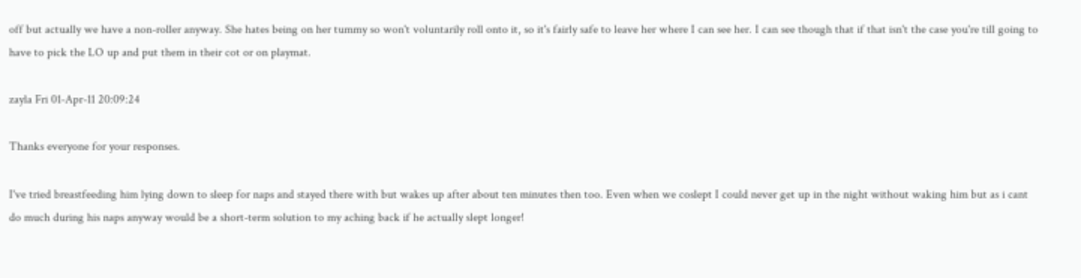off but actually we have a non-roller anyway. She hates being on her tummy so won't voluntarily roll onto it, so it's fairly safe to leave her where I can see her. I can see though that if that isn't the case you're till going to have to pick the LO up and put them in their cot or on playmat.

zayla Fri 01-Apr-11 20:09:24

Thanks everyone for your responses.

I've tried breastfeeding him lying down to sleep for naps and stayed there with but wakes up after about ten minutes then too. Even when we coslept I could never get up in the night without waking him but as i cant do much during his naps anyway would be a short-term solution to my aching back if he actually slept longer!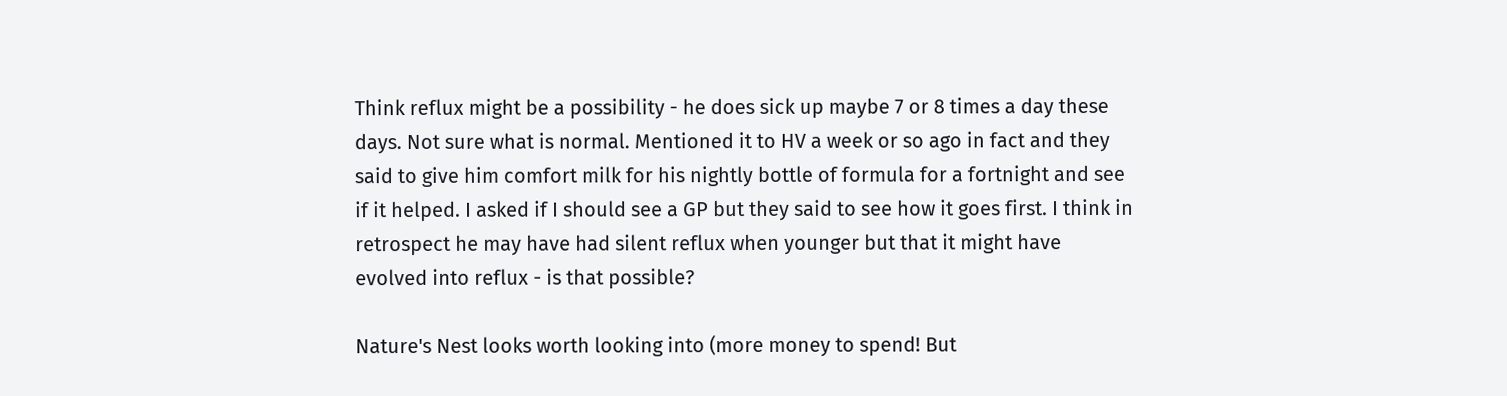Think reflux might be a possibility - he does sick up maybe 7 or 8 times a day these days. Not sure what is normal. Mentioned it to HV a week or so ago in fact and they said to give him comfort milk for his nightly bottle of formula for a fortnight and see if it helped. I asked if I should see a GP but they said to see how it goes first. I think in retrospect he may have had silent reflux when younger but that it might have evolved into reflux - is that possible?

Nature's Nest looks worth looking into (more money to spend! But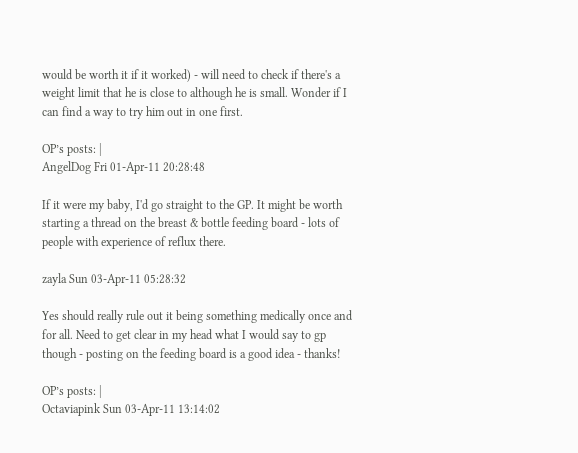would be worth it if it worked) - will need to check if there's a weight limit that he is close to although he is small. Wonder if I can find a way to try him out in one first.

OP’s posts: |
AngelDog Fri 01-Apr-11 20:28:48

If it were my baby, I'd go straight to the GP. It might be worth starting a thread on the breast & bottle feeding board - lots of people with experience of reflux there.

zayla Sun 03-Apr-11 05:28:32

Yes should really rule out it being something medically once and for all. Need to get clear in my head what I would say to gp though - posting on the feeding board is a good idea - thanks!

OP’s posts: |
Octaviapink Sun 03-Apr-11 13:14:02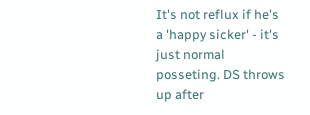It's not reflux if he's a 'happy sicker' - it's just normal posseting. DS throws up after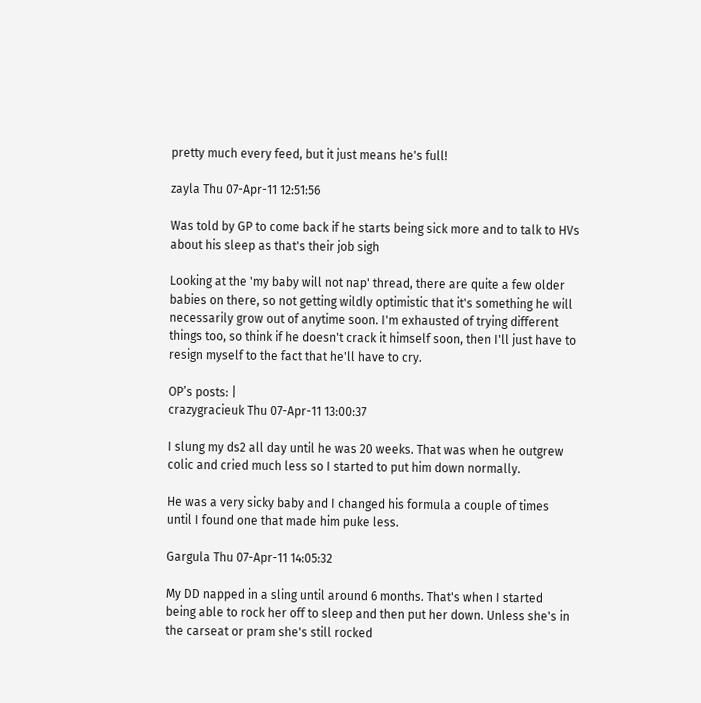pretty much every feed, but it just means he's full!

zayla Thu 07-Apr-11 12:51:56

Was told by GP to come back if he starts being sick more and to talk to HVs about his sleep as that's their job sigh

Looking at the 'my baby will not nap' thread, there are quite a few older babies on there, so not getting wildly optimistic that it's something he will necessarily grow out of anytime soon. I'm exhausted of trying different things too, so think if he doesn't crack it himself soon, then I'll just have to resign myself to the fact that he'll have to cry.

OP’s posts: |
crazygracieuk Thu 07-Apr-11 13:00:37

I slung my ds2 all day until he was 20 weeks. That was when he outgrew colic and cried much less so I started to put him down normally.

He was a very sicky baby and I changed his formula a couple of times until I found one that made him puke less.

Gargula Thu 07-Apr-11 14:05:32

My DD napped in a sling until around 6 months. That's when I started being able to rock her off to sleep and then put her down. Unless she's in the carseat or pram she's still rocked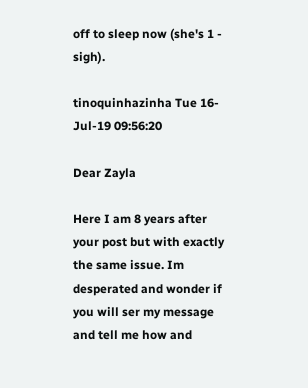off to sleep now (she's 1 - sigh).

tinoquinhazinha Tue 16-Jul-19 09:56:20

Dear Zayla

Here I am 8 years after your post but with exactly the same issue. Im desperated and wonder if you will ser my message and tell me how and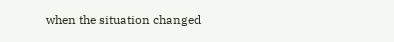when the situation changed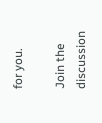for you.

Join the discussion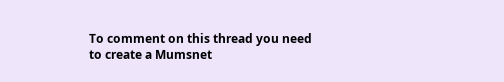To comment on this thread you need to create a Mumsnet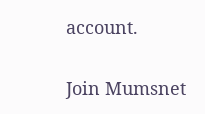account.

Join Mumsnet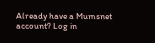Already have a Mumsnet account? Log in